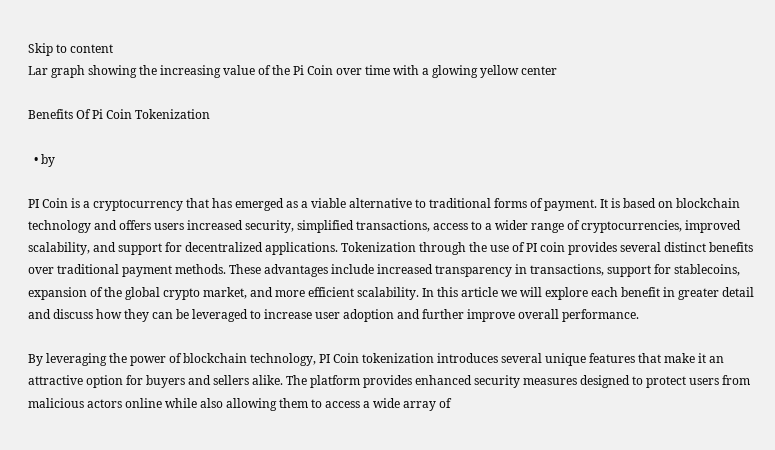Skip to content
Lar graph showing the increasing value of the Pi Coin over time with a glowing yellow center

Benefits Of Pi Coin Tokenization

  • by

PI Coin is a cryptocurrency that has emerged as a viable alternative to traditional forms of payment. It is based on blockchain technology and offers users increased security, simplified transactions, access to a wider range of cryptocurrencies, improved scalability, and support for decentralized applications. Tokenization through the use of PI coin provides several distinct benefits over traditional payment methods. These advantages include increased transparency in transactions, support for stablecoins, expansion of the global crypto market, and more efficient scalability. In this article we will explore each benefit in greater detail and discuss how they can be leveraged to increase user adoption and further improve overall performance.

By leveraging the power of blockchain technology, PI Coin tokenization introduces several unique features that make it an attractive option for buyers and sellers alike. The platform provides enhanced security measures designed to protect users from malicious actors online while also allowing them to access a wide array of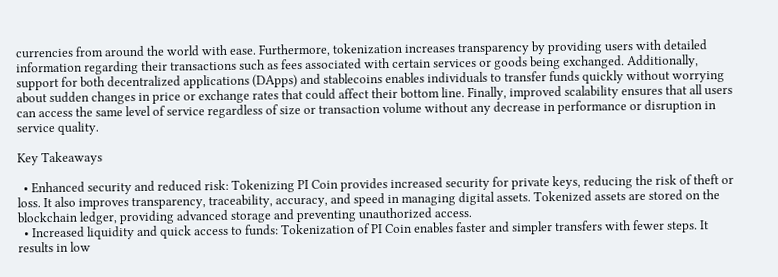currencies from around the world with ease. Furthermore, tokenization increases transparency by providing users with detailed information regarding their transactions such as fees associated with certain services or goods being exchanged. Additionally, support for both decentralized applications (DApps) and stablecoins enables individuals to transfer funds quickly without worrying about sudden changes in price or exchange rates that could affect their bottom line. Finally, improved scalability ensures that all users can access the same level of service regardless of size or transaction volume without any decrease in performance or disruption in service quality.

Key Takeaways

  • Enhanced security and reduced risk: Tokenizing PI Coin provides increased security for private keys, reducing the risk of theft or loss. It also improves transparency, traceability, accuracy, and speed in managing digital assets. Tokenized assets are stored on the blockchain ledger, providing advanced storage and preventing unauthorized access.
  • Increased liquidity and quick access to funds: Tokenization of PI Coin enables faster and simpler transfers with fewer steps. It results in low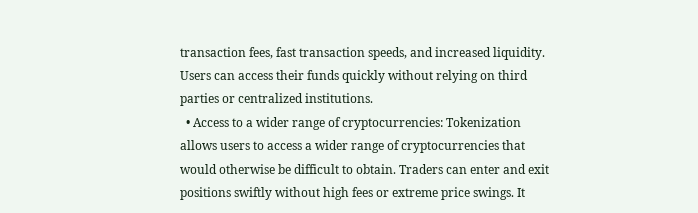transaction fees, fast transaction speeds, and increased liquidity. Users can access their funds quickly without relying on third parties or centralized institutions.
  • Access to a wider range of cryptocurrencies: Tokenization allows users to access a wider range of cryptocurrencies that would otherwise be difficult to obtain. Traders can enter and exit positions swiftly without high fees or extreme price swings. It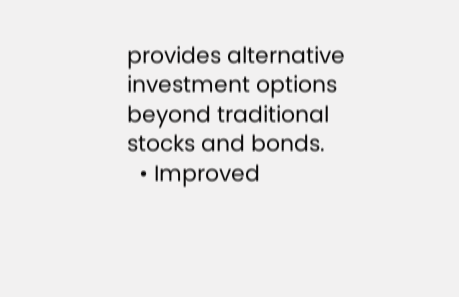provides alternative investment options beyond traditional stocks and bonds.
  • Improved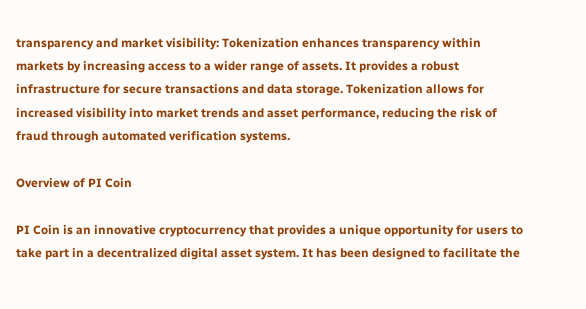transparency and market visibility: Tokenization enhances transparency within markets by increasing access to a wider range of assets. It provides a robust infrastructure for secure transactions and data storage. Tokenization allows for increased visibility into market trends and asset performance, reducing the risk of fraud through automated verification systems.

Overview of PI Coin

PI Coin is an innovative cryptocurrency that provides a unique opportunity for users to take part in a decentralized digital asset system. It has been designed to facilitate the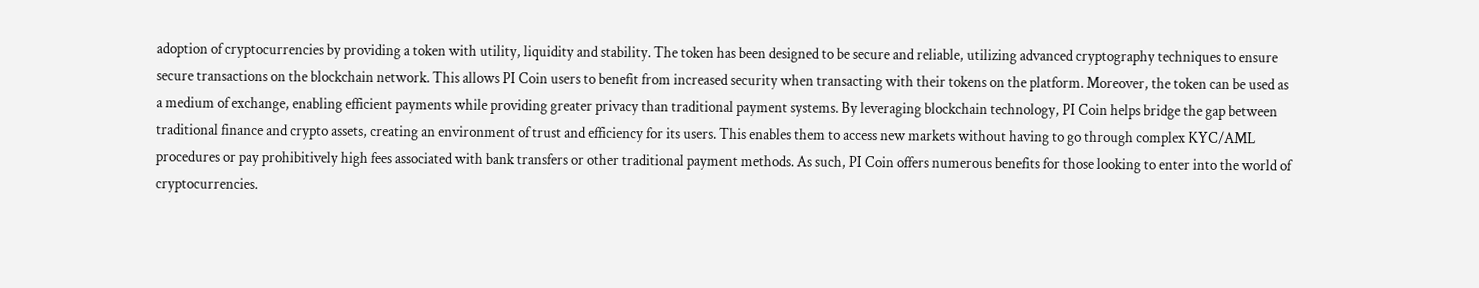adoption of cryptocurrencies by providing a token with utility, liquidity and stability. The token has been designed to be secure and reliable, utilizing advanced cryptography techniques to ensure secure transactions on the blockchain network. This allows PI Coin users to benefit from increased security when transacting with their tokens on the platform. Moreover, the token can be used as a medium of exchange, enabling efficient payments while providing greater privacy than traditional payment systems. By leveraging blockchain technology, PI Coin helps bridge the gap between traditional finance and crypto assets, creating an environment of trust and efficiency for its users. This enables them to access new markets without having to go through complex KYC/AML procedures or pay prohibitively high fees associated with bank transfers or other traditional payment methods. As such, PI Coin offers numerous benefits for those looking to enter into the world of cryptocurrencies.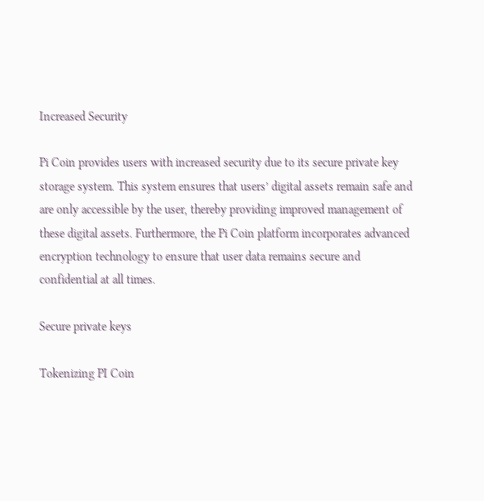Increased Security

Pi Coin provides users with increased security due to its secure private key storage system. This system ensures that users’ digital assets remain safe and are only accessible by the user, thereby providing improved management of these digital assets. Furthermore, the Pi Coin platform incorporates advanced encryption technology to ensure that user data remains secure and confidential at all times.

Secure private keys

Tokenizing PI Coin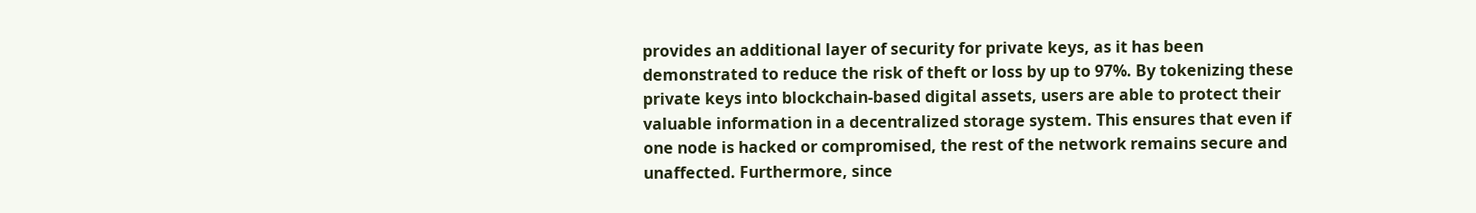provides an additional layer of security for private keys, as it has been demonstrated to reduce the risk of theft or loss by up to 97%. By tokenizing these private keys into blockchain-based digital assets, users are able to protect their valuable information in a decentralized storage system. This ensures that even if one node is hacked or compromised, the rest of the network remains secure and unaffected. Furthermore, since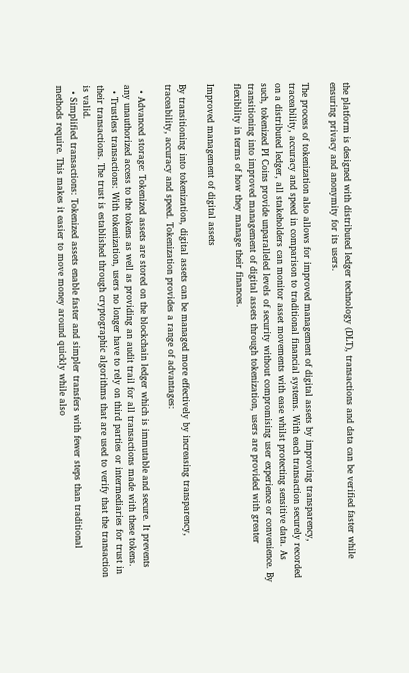the platform is designed with distributed ledger technology (DLT), transactions and data can be verified faster while ensuring privacy and anonymity for its users.

The process of tokenization also allows for improved management of digital assets by improving transparency, traceability, accuracy and speed in comparison to traditional financial systems. With each transaction securely recorded on a distributed ledger, all stakeholders can monitor asset movements with ease whilst protecting sensitive data. As such, tokenized PI Coins provide unparalleled levels of security without compromising user experience or convenience. By transitioning into improved management of digital assets through tokenization, users are provided with greater flexibility in terms of how they manage their finances.

Improved management of digital assets

By transitioning into tokenization, digital assets can be managed more effectively by increasing transparency, traceability, accuracy and speed. Tokenization provides a range of advantages:

  • Advanced storage: Tokenized assets are stored on the blockchain ledger which is immutable and secure. It prevents any unauthorized access to the tokens as well as providing an audit trail for all transactions made with these tokens.
  • Trustless transactions: With tokenization, users no longer have to rely on third parties or intermediaries for trust in their transactions. The trust is established through cryptographic algorithms that are used to verify that the transaction is valid.
  • Simplified transactions: Tokenized assets enable faster and simpler transfers with fewer steps than traditional methods require. This makes it easier to move money around quickly while also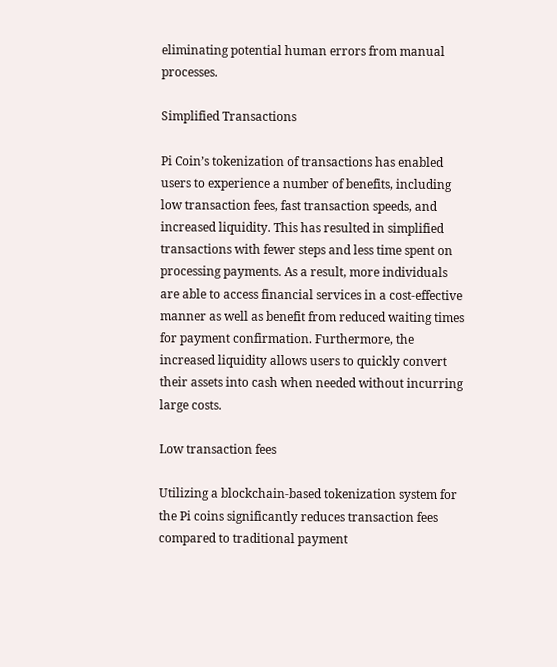eliminating potential human errors from manual processes.

Simplified Transactions

Pi Coin’s tokenization of transactions has enabled users to experience a number of benefits, including low transaction fees, fast transaction speeds, and increased liquidity. This has resulted in simplified transactions with fewer steps and less time spent on processing payments. As a result, more individuals are able to access financial services in a cost-effective manner as well as benefit from reduced waiting times for payment confirmation. Furthermore, the increased liquidity allows users to quickly convert their assets into cash when needed without incurring large costs.

Low transaction fees

Utilizing a blockchain-based tokenization system for the Pi coins significantly reduces transaction fees compared to traditional payment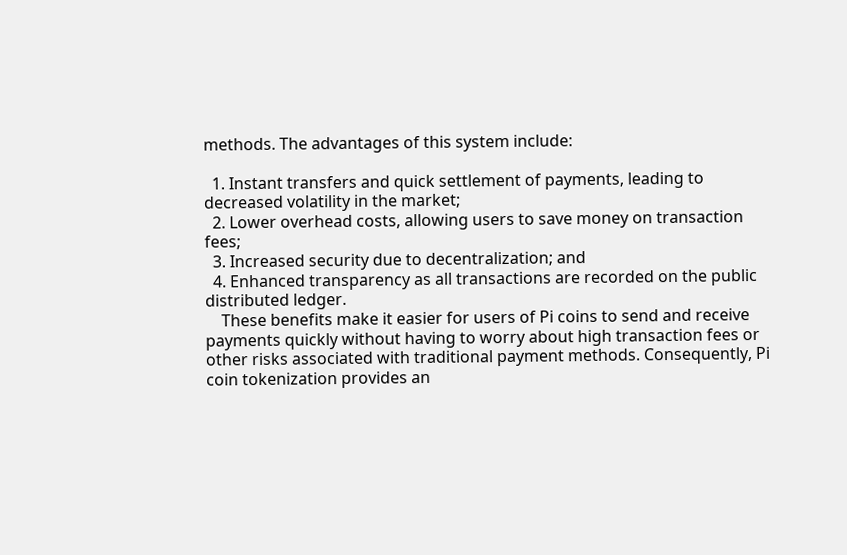methods. The advantages of this system include:

  1. Instant transfers and quick settlement of payments, leading to decreased volatility in the market;
  2. Lower overhead costs, allowing users to save money on transaction fees;
  3. Increased security due to decentralization; and
  4. Enhanced transparency as all transactions are recorded on the public distributed ledger.
    These benefits make it easier for users of Pi coins to send and receive payments quickly without having to worry about high transaction fees or other risks associated with traditional payment methods. Consequently, Pi coin tokenization provides an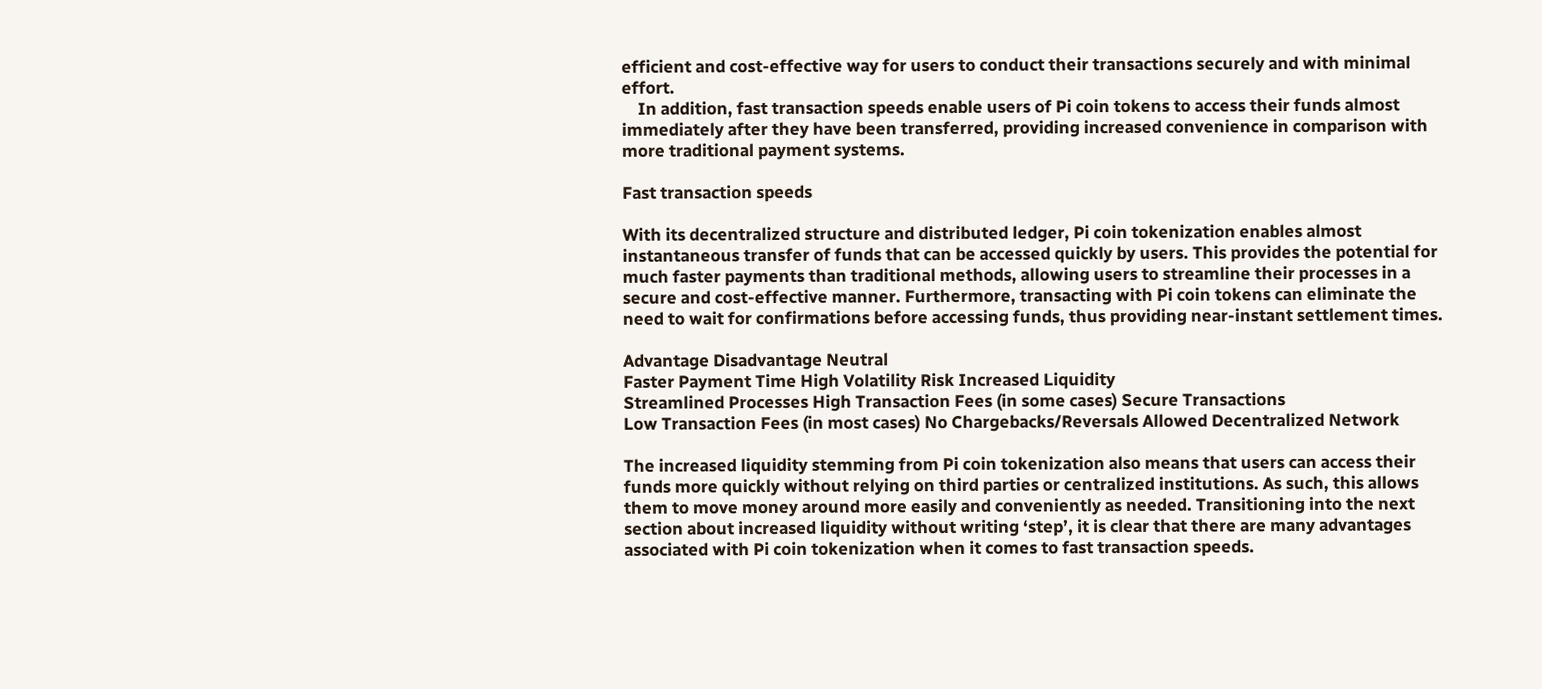efficient and cost-effective way for users to conduct their transactions securely and with minimal effort.
    In addition, fast transaction speeds enable users of Pi coin tokens to access their funds almost immediately after they have been transferred, providing increased convenience in comparison with more traditional payment systems.

Fast transaction speeds

With its decentralized structure and distributed ledger, Pi coin tokenization enables almost instantaneous transfer of funds that can be accessed quickly by users. This provides the potential for much faster payments than traditional methods, allowing users to streamline their processes in a secure and cost-effective manner. Furthermore, transacting with Pi coin tokens can eliminate the need to wait for confirmations before accessing funds, thus providing near-instant settlement times.

Advantage Disadvantage Neutral
Faster Payment Time High Volatility Risk Increased Liquidity
Streamlined Processes High Transaction Fees (in some cases) Secure Transactions
Low Transaction Fees (in most cases) No Chargebacks/Reversals Allowed Decentralized Network

The increased liquidity stemming from Pi coin tokenization also means that users can access their funds more quickly without relying on third parties or centralized institutions. As such, this allows them to move money around more easily and conveniently as needed. Transitioning into the next section about increased liquidity without writing ‘step’, it is clear that there are many advantages associated with Pi coin tokenization when it comes to fast transaction speeds.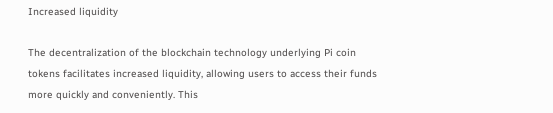Increased liquidity

The decentralization of the blockchain technology underlying Pi coin tokens facilitates increased liquidity, allowing users to access their funds more quickly and conveniently. This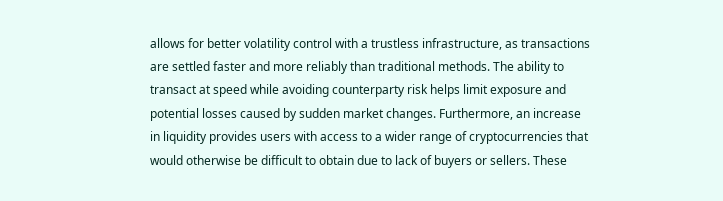allows for better volatility control with a trustless infrastructure, as transactions are settled faster and more reliably than traditional methods. The ability to transact at speed while avoiding counterparty risk helps limit exposure and potential losses caused by sudden market changes. Furthermore, an increase in liquidity provides users with access to a wider range of cryptocurrencies that would otherwise be difficult to obtain due to lack of buyers or sellers. These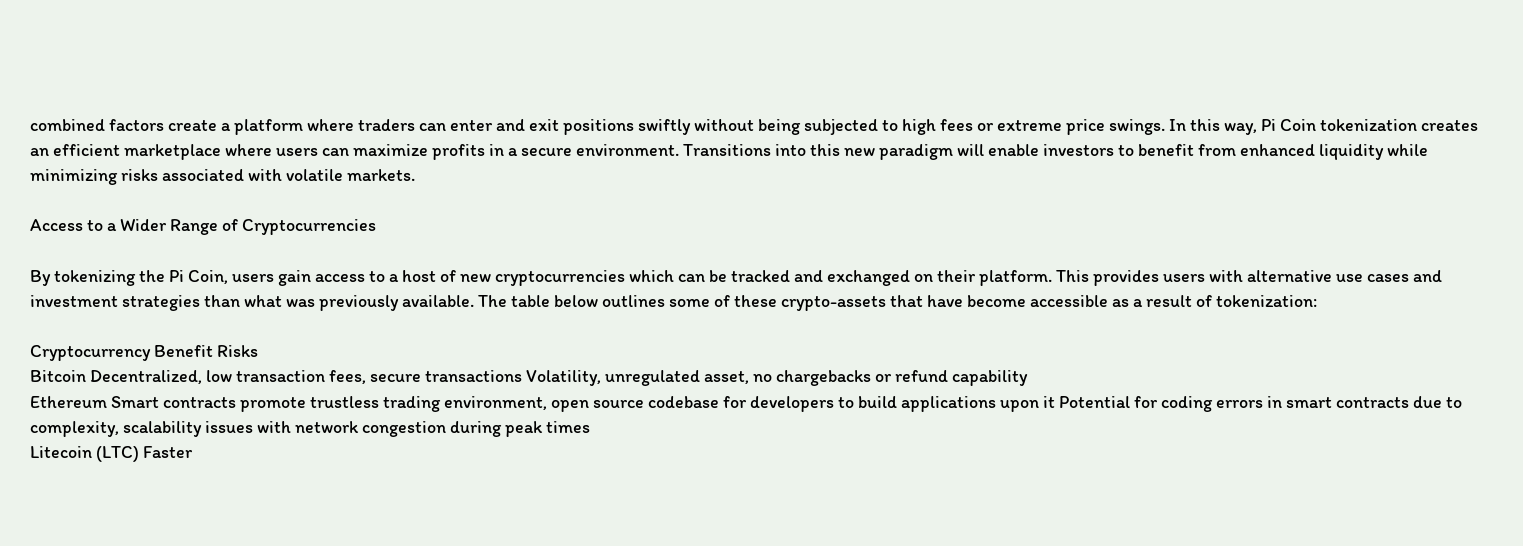combined factors create a platform where traders can enter and exit positions swiftly without being subjected to high fees or extreme price swings. In this way, Pi Coin tokenization creates an efficient marketplace where users can maximize profits in a secure environment. Transitions into this new paradigm will enable investors to benefit from enhanced liquidity while minimizing risks associated with volatile markets.

Access to a Wider Range of Cryptocurrencies

By tokenizing the Pi Coin, users gain access to a host of new cryptocurrencies which can be tracked and exchanged on their platform. This provides users with alternative use cases and investment strategies than what was previously available. The table below outlines some of these crypto-assets that have become accessible as a result of tokenization:

Cryptocurrency Benefit Risks
Bitcoin Decentralized, low transaction fees, secure transactions Volatility, unregulated asset, no chargebacks or refund capability
Ethereum Smart contracts promote trustless trading environment, open source codebase for developers to build applications upon it Potential for coding errors in smart contracts due to complexity, scalability issues with network congestion during peak times
Litecoin (LTC) Faster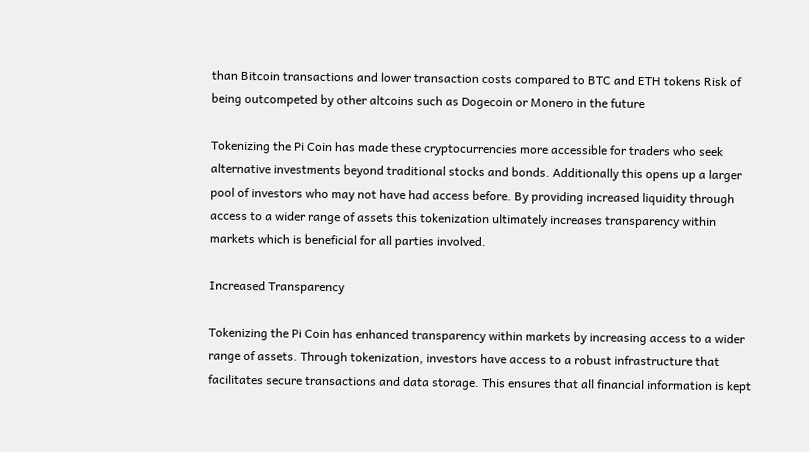than Bitcoin transactions and lower transaction costs compared to BTC and ETH tokens Risk of being outcompeted by other altcoins such as Dogecoin or Monero in the future

Tokenizing the Pi Coin has made these cryptocurrencies more accessible for traders who seek alternative investments beyond traditional stocks and bonds. Additionally this opens up a larger pool of investors who may not have had access before. By providing increased liquidity through access to a wider range of assets this tokenization ultimately increases transparency within markets which is beneficial for all parties involved.

Increased Transparency

Tokenizing the Pi Coin has enhanced transparency within markets by increasing access to a wider range of assets. Through tokenization, investors have access to a robust infrastructure that facilitates secure transactions and data storage. This ensures that all financial information is kept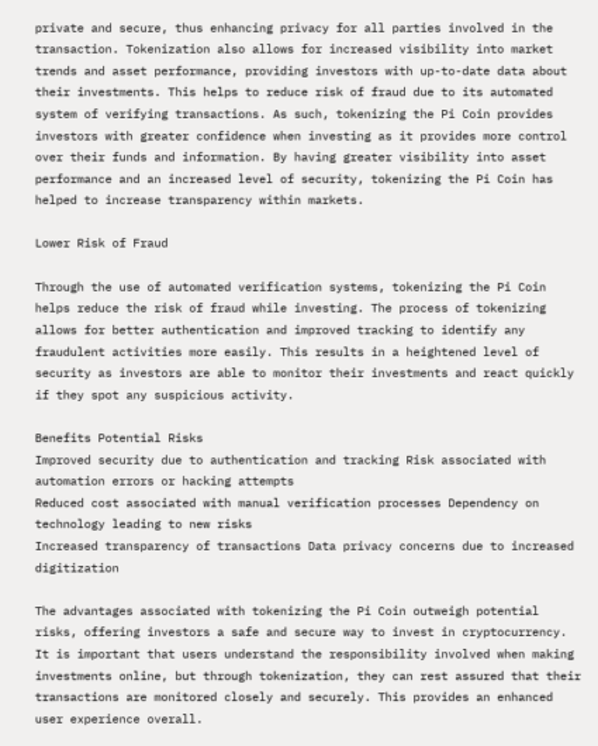private and secure, thus enhancing privacy for all parties involved in the transaction. Tokenization also allows for increased visibility into market trends and asset performance, providing investors with up-to-date data about their investments. This helps to reduce risk of fraud due to its automated system of verifying transactions. As such, tokenizing the Pi Coin provides investors with greater confidence when investing as it provides more control over their funds and information. By having greater visibility into asset performance and an increased level of security, tokenizing the Pi Coin has helped to increase transparency within markets.

Lower Risk of Fraud

Through the use of automated verification systems, tokenizing the Pi Coin helps reduce the risk of fraud while investing. The process of tokenizing allows for better authentication and improved tracking to identify any fraudulent activities more easily. This results in a heightened level of security as investors are able to monitor their investments and react quickly if they spot any suspicious activity.

Benefits Potential Risks
Improved security due to authentication and tracking Risk associated with automation errors or hacking attempts
Reduced cost associated with manual verification processes Dependency on technology leading to new risks
Increased transparency of transactions Data privacy concerns due to increased digitization

The advantages associated with tokenizing the Pi Coin outweigh potential risks, offering investors a safe and secure way to invest in cryptocurrency. It is important that users understand the responsibility involved when making investments online, but through tokenization, they can rest assured that their transactions are monitored closely and securely. This provides an enhanced user experience overall.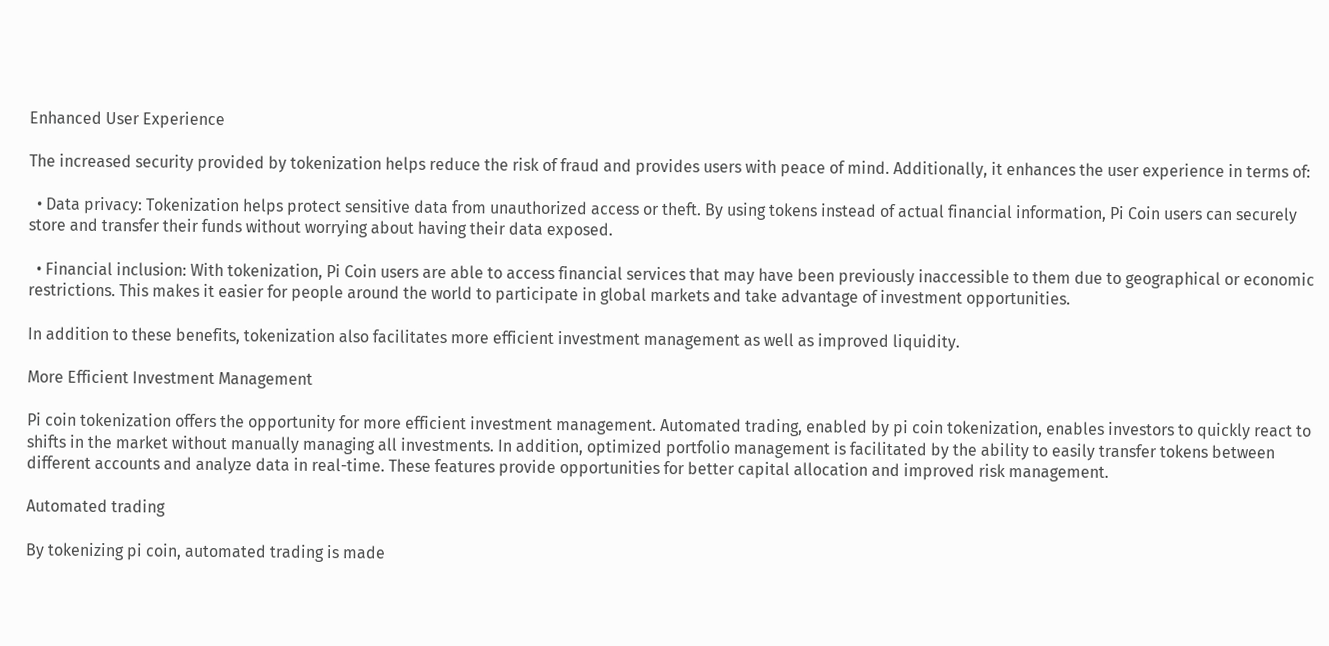Enhanced User Experience

The increased security provided by tokenization helps reduce the risk of fraud and provides users with peace of mind. Additionally, it enhances the user experience in terms of:

  • Data privacy: Tokenization helps protect sensitive data from unauthorized access or theft. By using tokens instead of actual financial information, Pi Coin users can securely store and transfer their funds without worrying about having their data exposed.

  • Financial inclusion: With tokenization, Pi Coin users are able to access financial services that may have been previously inaccessible to them due to geographical or economic restrictions. This makes it easier for people around the world to participate in global markets and take advantage of investment opportunities.

In addition to these benefits, tokenization also facilitates more efficient investment management as well as improved liquidity.

More Efficient Investment Management

Pi coin tokenization offers the opportunity for more efficient investment management. Automated trading, enabled by pi coin tokenization, enables investors to quickly react to shifts in the market without manually managing all investments. In addition, optimized portfolio management is facilitated by the ability to easily transfer tokens between different accounts and analyze data in real-time. These features provide opportunities for better capital allocation and improved risk management.

Automated trading

By tokenizing pi coin, automated trading is made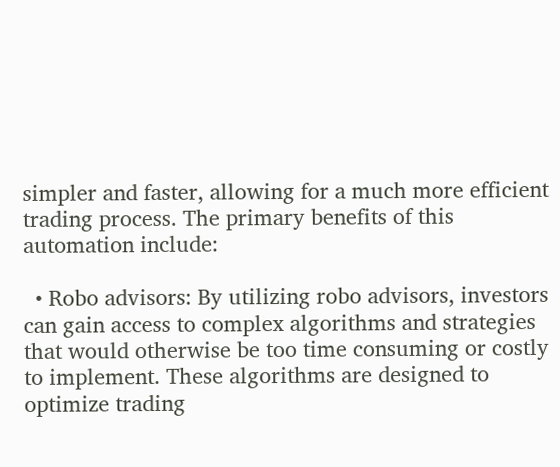simpler and faster, allowing for a much more efficient trading process. The primary benefits of this automation include:

  • Robo advisors: By utilizing robo advisors, investors can gain access to complex algorithms and strategies that would otherwise be too time consuming or costly to implement. These algorithms are designed to optimize trading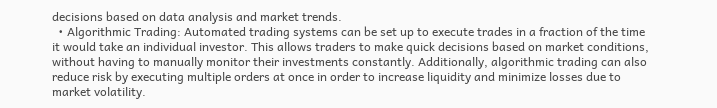decisions based on data analysis and market trends.
  • Algorithmic Trading: Automated trading systems can be set up to execute trades in a fraction of the time it would take an individual investor. This allows traders to make quick decisions based on market conditions, without having to manually monitor their investments constantly. Additionally, algorithmic trading can also reduce risk by executing multiple orders at once in order to increase liquidity and minimize losses due to market volatility.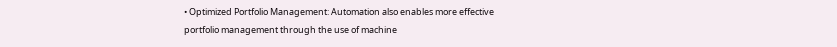• Optimized Portfolio Management: Automation also enables more effective portfolio management through the use of machine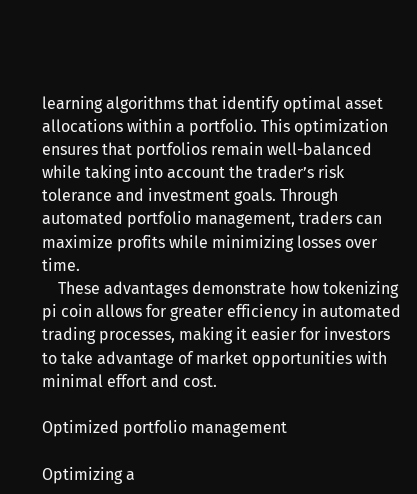learning algorithms that identify optimal asset allocations within a portfolio. This optimization ensures that portfolios remain well-balanced while taking into account the trader’s risk tolerance and investment goals. Through automated portfolio management, traders can maximize profits while minimizing losses over time.
    These advantages demonstrate how tokenizing pi coin allows for greater efficiency in automated trading processes, making it easier for investors to take advantage of market opportunities with minimal effort and cost.

Optimized portfolio management

Optimizing a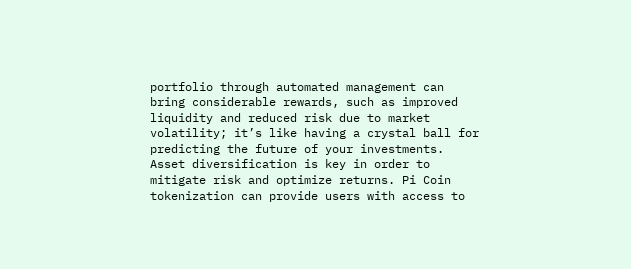portfolio through automated management can bring considerable rewards, such as improved liquidity and reduced risk due to market volatility; it’s like having a crystal ball for predicting the future of your investments. Asset diversification is key in order to mitigate risk and optimize returns. Pi Coin tokenization can provide users with access to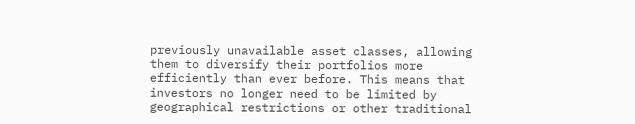previously unavailable asset classes, allowing them to diversify their portfolios more efficiently than ever before. This means that investors no longer need to be limited by geographical restrictions or other traditional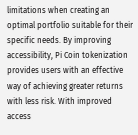limitations when creating an optimal portfolio suitable for their specific needs. By improving accessibility, Pi Coin tokenization provides users with an effective way of achieving greater returns with less risk. With improved access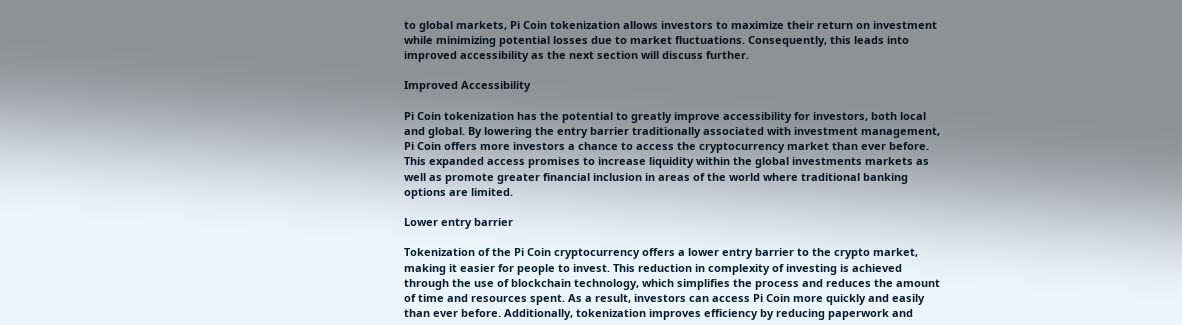to global markets, Pi Coin tokenization allows investors to maximize their return on investment while minimizing potential losses due to market fluctuations. Consequently, this leads into improved accessibility as the next section will discuss further.

Improved Accessibility

Pi Coin tokenization has the potential to greatly improve accessibility for investors, both local and global. By lowering the entry barrier traditionally associated with investment management, Pi Coin offers more investors a chance to access the cryptocurrency market than ever before. This expanded access promises to increase liquidity within the global investments markets as well as promote greater financial inclusion in areas of the world where traditional banking options are limited.

Lower entry barrier

Tokenization of the Pi Coin cryptocurrency offers a lower entry barrier to the crypto market, making it easier for people to invest. This reduction in complexity of investing is achieved through the use of blockchain technology, which simplifies the process and reduces the amount of time and resources spent. As a result, investors can access Pi Coin more quickly and easily than ever before. Additionally, tokenization improves efficiency by reducing paperwork and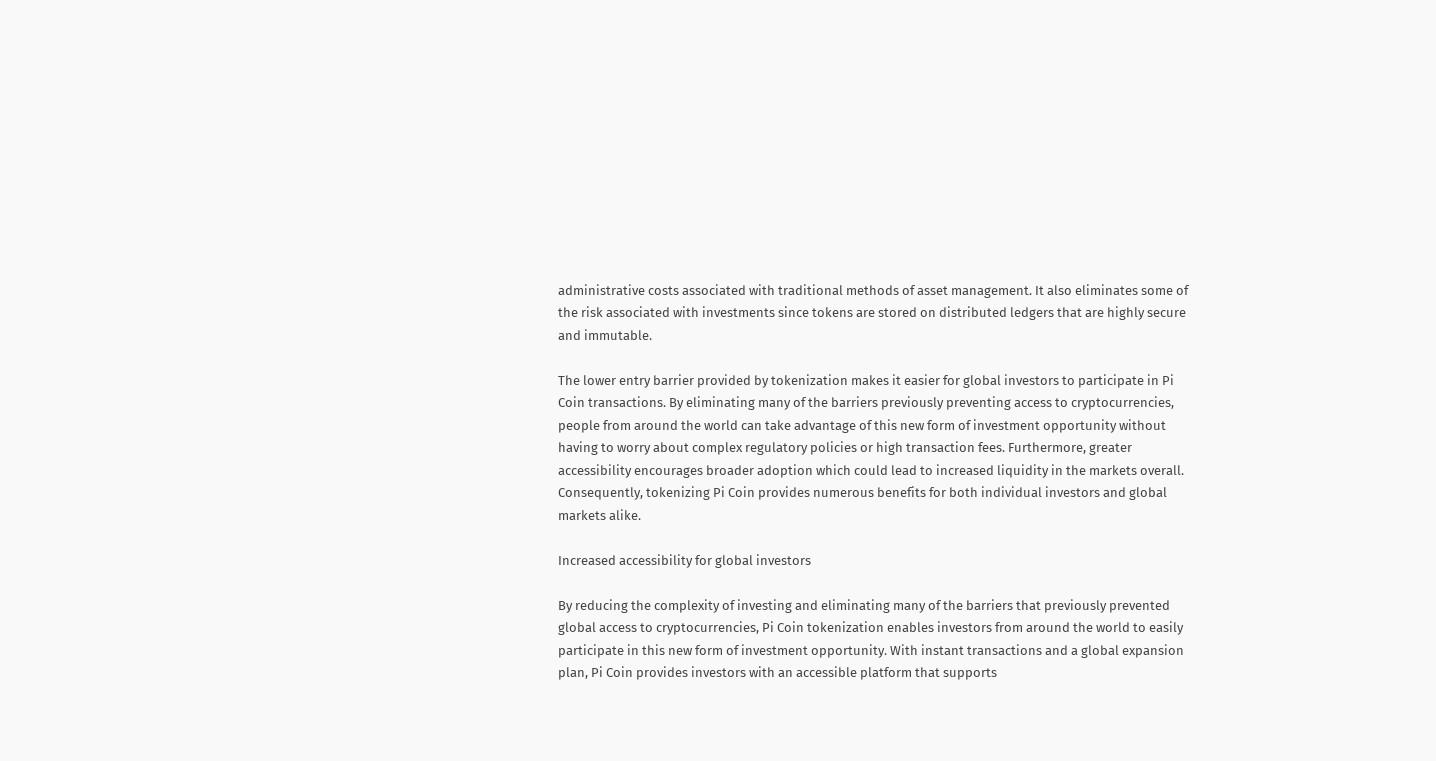administrative costs associated with traditional methods of asset management. It also eliminates some of the risk associated with investments since tokens are stored on distributed ledgers that are highly secure and immutable.

The lower entry barrier provided by tokenization makes it easier for global investors to participate in Pi Coin transactions. By eliminating many of the barriers previously preventing access to cryptocurrencies, people from around the world can take advantage of this new form of investment opportunity without having to worry about complex regulatory policies or high transaction fees. Furthermore, greater accessibility encourages broader adoption which could lead to increased liquidity in the markets overall. Consequently, tokenizing Pi Coin provides numerous benefits for both individual investors and global markets alike.

Increased accessibility for global investors

By reducing the complexity of investing and eliminating many of the barriers that previously prevented global access to cryptocurrencies, Pi Coin tokenization enables investors from around the world to easily participate in this new form of investment opportunity. With instant transactions and a global expansion plan, Pi Coin provides investors with an accessible platform that supports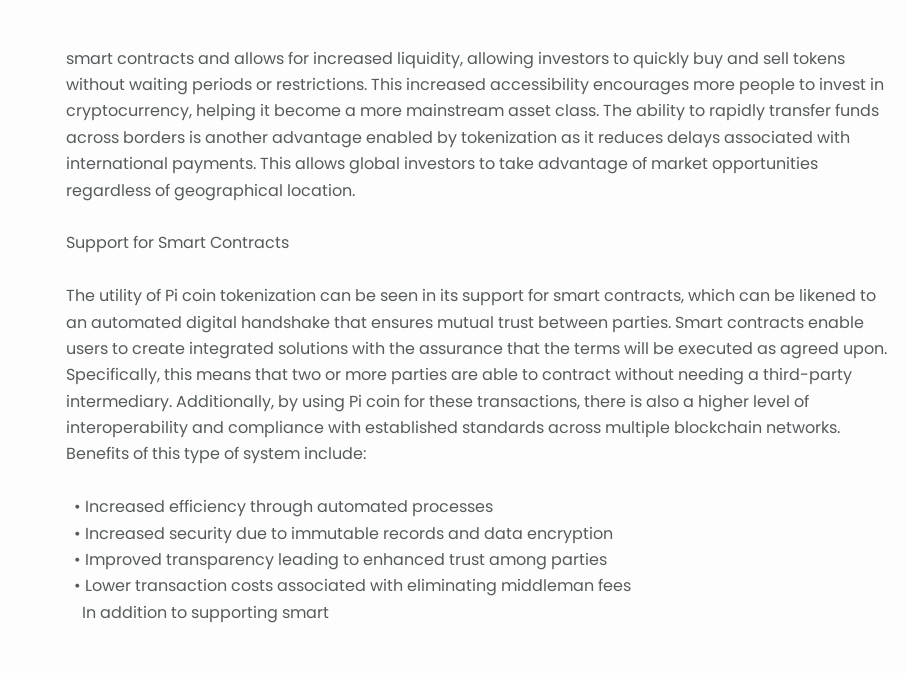smart contracts and allows for increased liquidity, allowing investors to quickly buy and sell tokens without waiting periods or restrictions. This increased accessibility encourages more people to invest in cryptocurrency, helping it become a more mainstream asset class. The ability to rapidly transfer funds across borders is another advantage enabled by tokenization as it reduces delays associated with international payments. This allows global investors to take advantage of market opportunities regardless of geographical location.

Support for Smart Contracts

The utility of Pi coin tokenization can be seen in its support for smart contracts, which can be likened to an automated digital handshake that ensures mutual trust between parties. Smart contracts enable users to create integrated solutions with the assurance that the terms will be executed as agreed upon. Specifically, this means that two or more parties are able to contract without needing a third-party intermediary. Additionally, by using Pi coin for these transactions, there is also a higher level of interoperability and compliance with established standards across multiple blockchain networks. Benefits of this type of system include:

  • Increased efficiency through automated processes
  • Increased security due to immutable records and data encryption
  • Improved transparency leading to enhanced trust among parties
  • Lower transaction costs associated with eliminating middleman fees
    In addition to supporting smart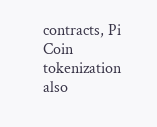contracts, Pi Coin tokenization also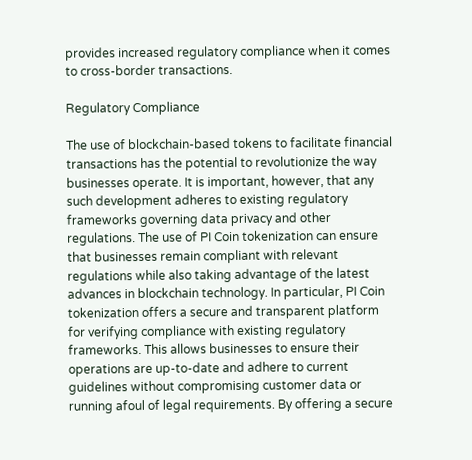provides increased regulatory compliance when it comes to cross-border transactions.

Regulatory Compliance

The use of blockchain-based tokens to facilitate financial transactions has the potential to revolutionize the way businesses operate. It is important, however, that any such development adheres to existing regulatory frameworks governing data privacy and other regulations. The use of PI Coin tokenization can ensure that businesses remain compliant with relevant regulations while also taking advantage of the latest advances in blockchain technology. In particular, PI Coin tokenization offers a secure and transparent platform for verifying compliance with existing regulatory frameworks. This allows businesses to ensure their operations are up-to-date and adhere to current guidelines without compromising customer data or running afoul of legal requirements. By offering a secure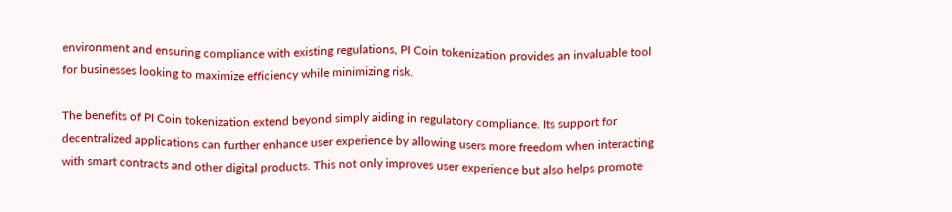environment and ensuring compliance with existing regulations, PI Coin tokenization provides an invaluable tool for businesses looking to maximize efficiency while minimizing risk.

The benefits of PI Coin tokenization extend beyond simply aiding in regulatory compliance. Its support for decentralized applications can further enhance user experience by allowing users more freedom when interacting with smart contracts and other digital products. This not only improves user experience but also helps promote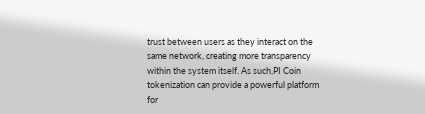trust between users as they interact on the same network, creating more transparency within the system itself. As such,PI Coin tokenization can provide a powerful platform for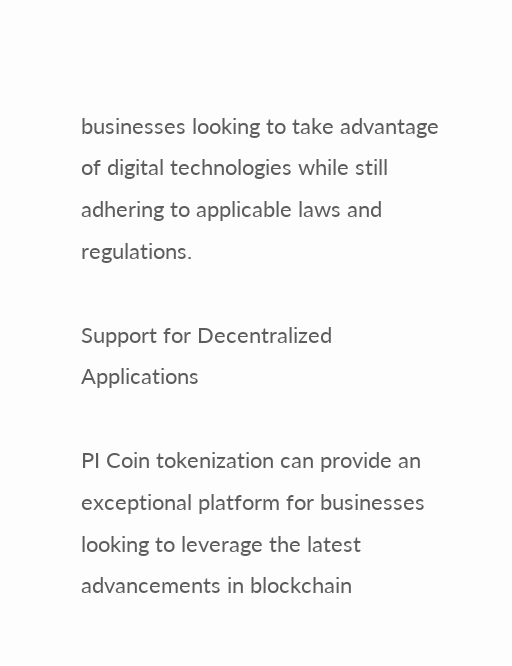businesses looking to take advantage of digital technologies while still adhering to applicable laws and regulations.

Support for Decentralized Applications

PI Coin tokenization can provide an exceptional platform for businesses looking to leverage the latest advancements in blockchain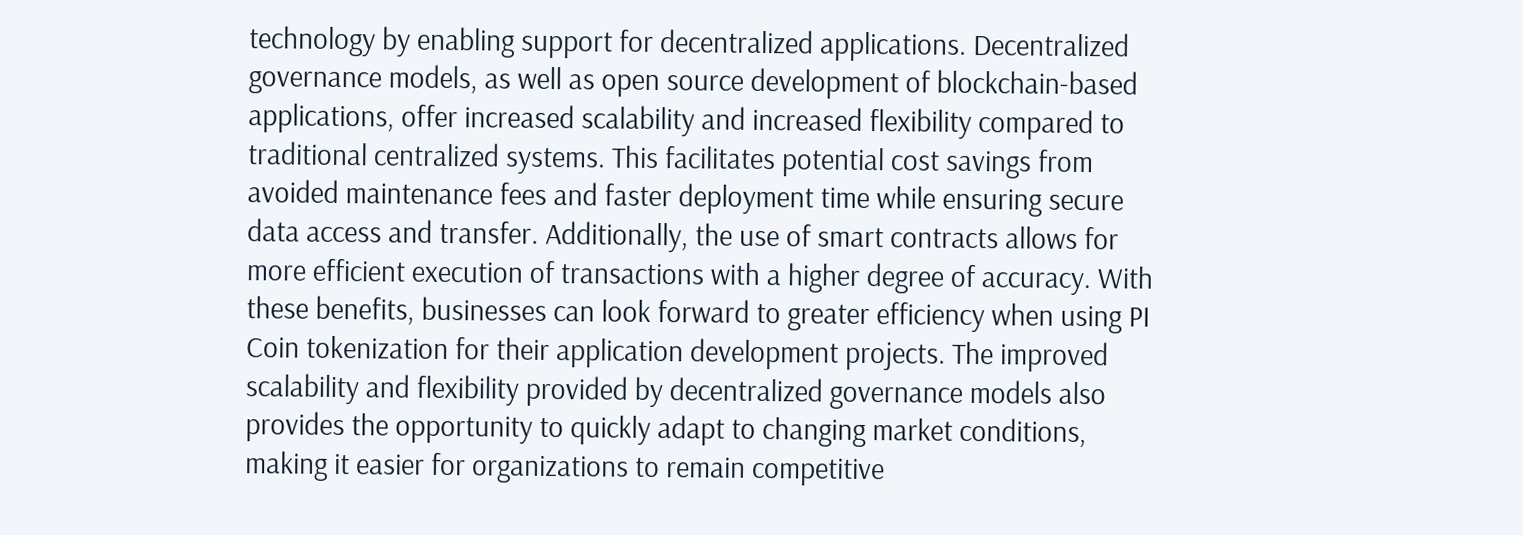technology by enabling support for decentralized applications. Decentralized governance models, as well as open source development of blockchain-based applications, offer increased scalability and increased flexibility compared to traditional centralized systems. This facilitates potential cost savings from avoided maintenance fees and faster deployment time while ensuring secure data access and transfer. Additionally, the use of smart contracts allows for more efficient execution of transactions with a higher degree of accuracy. With these benefits, businesses can look forward to greater efficiency when using PI Coin tokenization for their application development projects. The improved scalability and flexibility provided by decentralized governance models also provides the opportunity to quickly adapt to changing market conditions, making it easier for organizations to remain competitive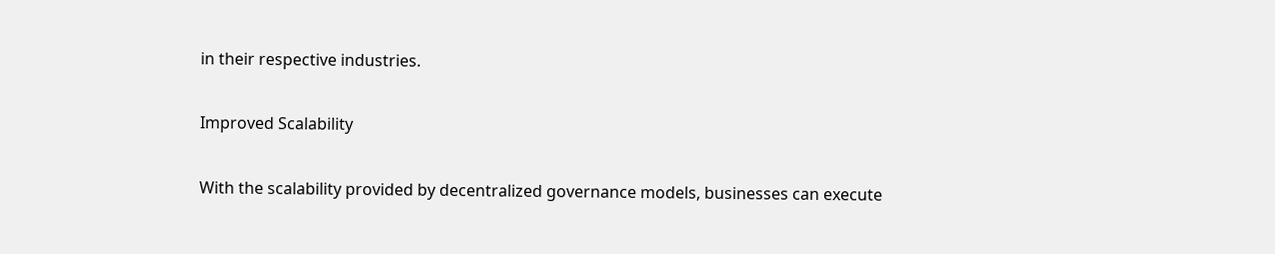in their respective industries.

Improved Scalability

With the scalability provided by decentralized governance models, businesses can execute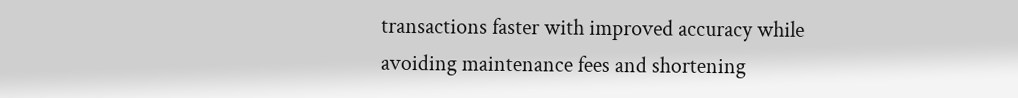transactions faster with improved accuracy while avoiding maintenance fees and shortening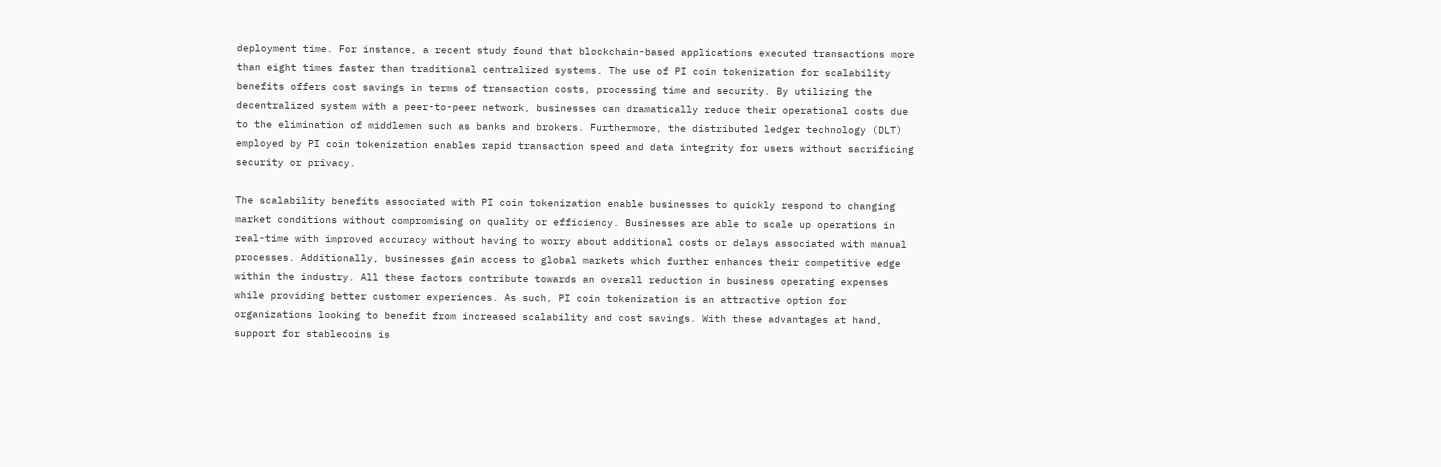deployment time. For instance, a recent study found that blockchain-based applications executed transactions more than eight times faster than traditional centralized systems. The use of PI coin tokenization for scalability benefits offers cost savings in terms of transaction costs, processing time and security. By utilizing the decentralized system with a peer-to-peer network, businesses can dramatically reduce their operational costs due to the elimination of middlemen such as banks and brokers. Furthermore, the distributed ledger technology (DLT) employed by PI coin tokenization enables rapid transaction speed and data integrity for users without sacrificing security or privacy.

The scalability benefits associated with PI coin tokenization enable businesses to quickly respond to changing market conditions without compromising on quality or efficiency. Businesses are able to scale up operations in real-time with improved accuracy without having to worry about additional costs or delays associated with manual processes. Additionally, businesses gain access to global markets which further enhances their competitive edge within the industry. All these factors contribute towards an overall reduction in business operating expenses while providing better customer experiences. As such, PI coin tokenization is an attractive option for organizations looking to benefit from increased scalability and cost savings. With these advantages at hand, support for stablecoins is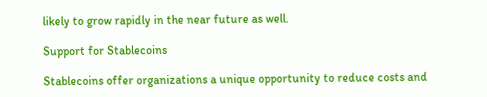likely to grow rapidly in the near future as well.

Support for Stablecoins

Stablecoins offer organizations a unique opportunity to reduce costs and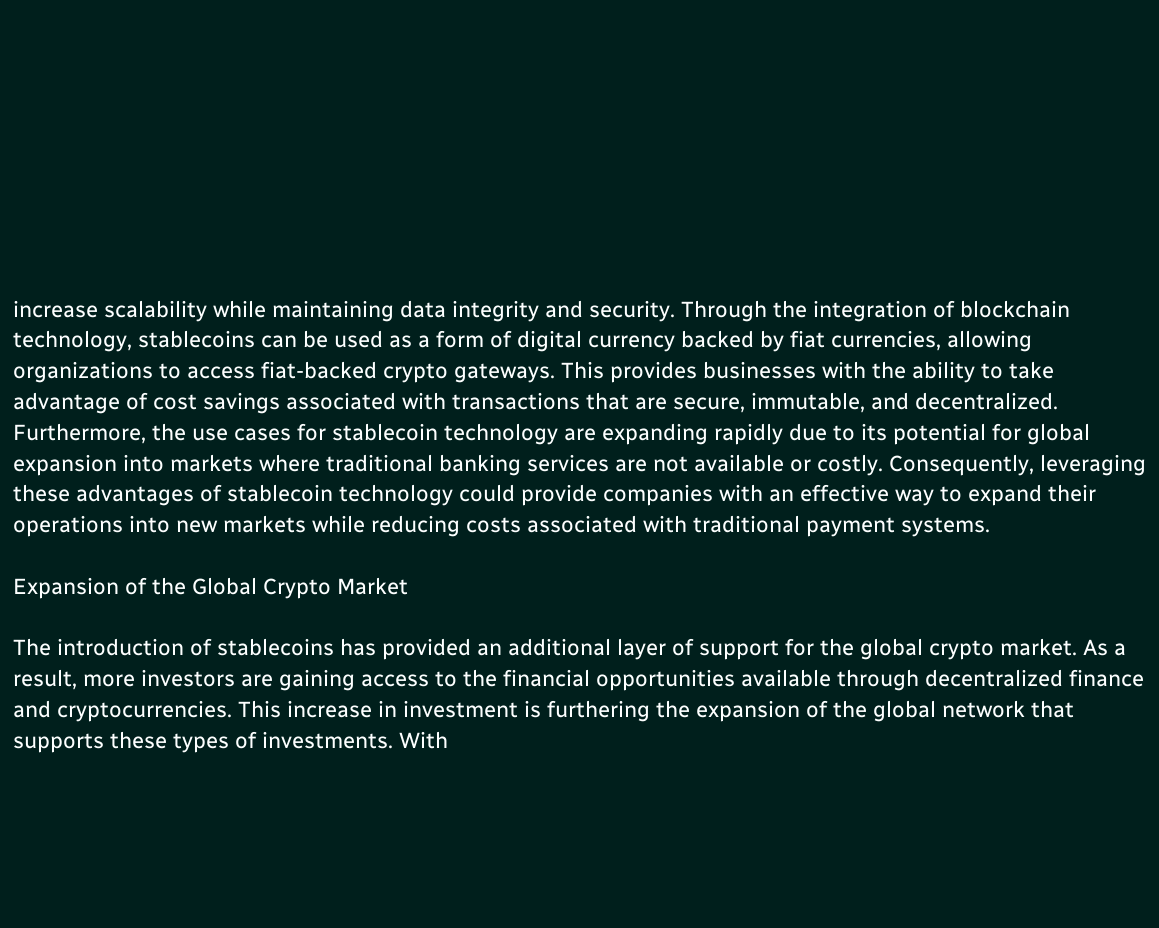increase scalability while maintaining data integrity and security. Through the integration of blockchain technology, stablecoins can be used as a form of digital currency backed by fiat currencies, allowing organizations to access fiat-backed crypto gateways. This provides businesses with the ability to take advantage of cost savings associated with transactions that are secure, immutable, and decentralized. Furthermore, the use cases for stablecoin technology are expanding rapidly due to its potential for global expansion into markets where traditional banking services are not available or costly. Consequently, leveraging these advantages of stablecoin technology could provide companies with an effective way to expand their operations into new markets while reducing costs associated with traditional payment systems.

Expansion of the Global Crypto Market

The introduction of stablecoins has provided an additional layer of support for the global crypto market. As a result, more investors are gaining access to the financial opportunities available through decentralized finance and cryptocurrencies. This increase in investment is furthering the expansion of the global network that supports these types of investments. With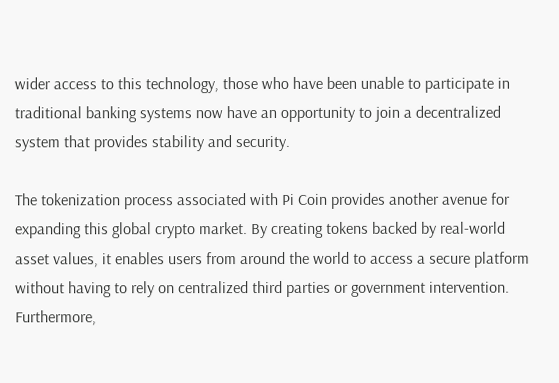wider access to this technology, those who have been unable to participate in traditional banking systems now have an opportunity to join a decentralized system that provides stability and security.

The tokenization process associated with Pi Coin provides another avenue for expanding this global crypto market. By creating tokens backed by real-world asset values, it enables users from around the world to access a secure platform without having to rely on centralized third parties or government intervention. Furthermore,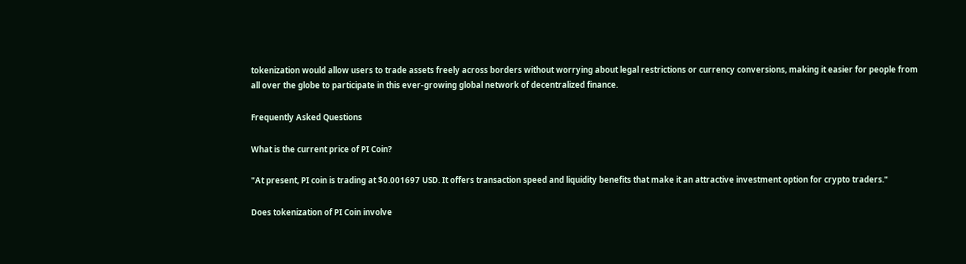tokenization would allow users to trade assets freely across borders without worrying about legal restrictions or currency conversions, making it easier for people from all over the globe to participate in this ever-growing global network of decentralized finance.

Frequently Asked Questions

What is the current price of PI Coin?

"At present, PI coin is trading at $0.001697 USD. It offers transaction speed and liquidity benefits that make it an attractive investment option for crypto traders."

Does tokenization of PI Coin involve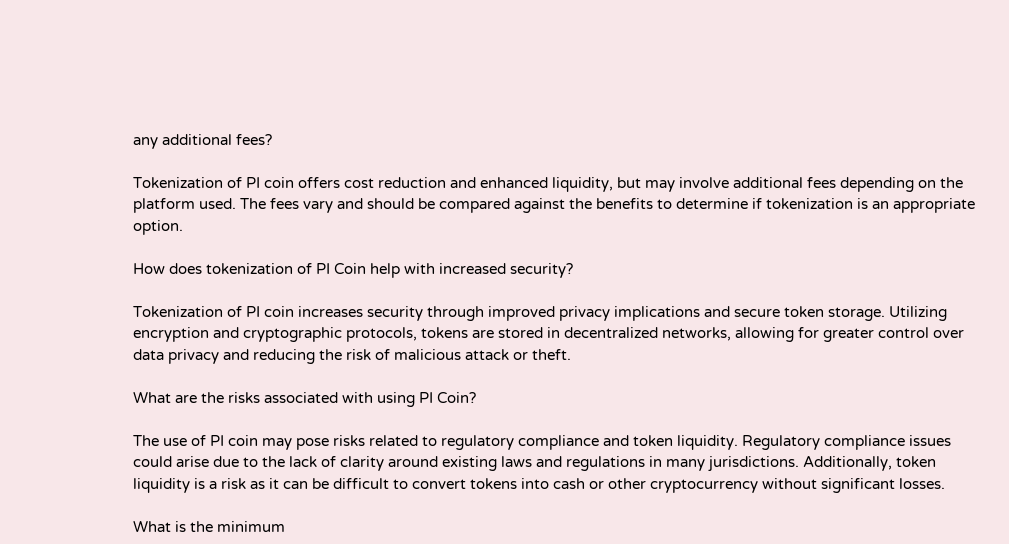any additional fees?

Tokenization of PI coin offers cost reduction and enhanced liquidity, but may involve additional fees depending on the platform used. The fees vary and should be compared against the benefits to determine if tokenization is an appropriate option.

How does tokenization of PI Coin help with increased security?

Tokenization of PI coin increases security through improved privacy implications and secure token storage. Utilizing encryption and cryptographic protocols, tokens are stored in decentralized networks, allowing for greater control over data privacy and reducing the risk of malicious attack or theft.

What are the risks associated with using PI Coin?

The use of PI coin may pose risks related to regulatory compliance and token liquidity. Regulatory compliance issues could arise due to the lack of clarity around existing laws and regulations in many jurisdictions. Additionally, token liquidity is a risk as it can be difficult to convert tokens into cash or other cryptocurrency without significant losses.

What is the minimum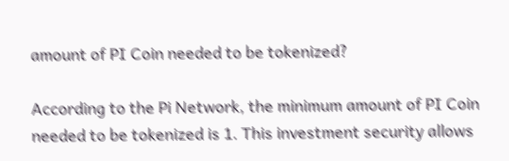amount of PI Coin needed to be tokenized?

According to the Pi Network, the minimum amount of PI Coin needed to be tokenized is 1. This investment security allows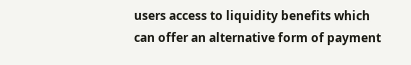users access to liquidity benefits which can offer an alternative form of payment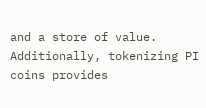and a store of value. Additionally, tokenizing PI coins provides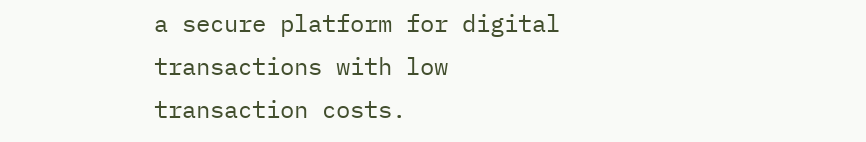a secure platform for digital transactions with low transaction costs.